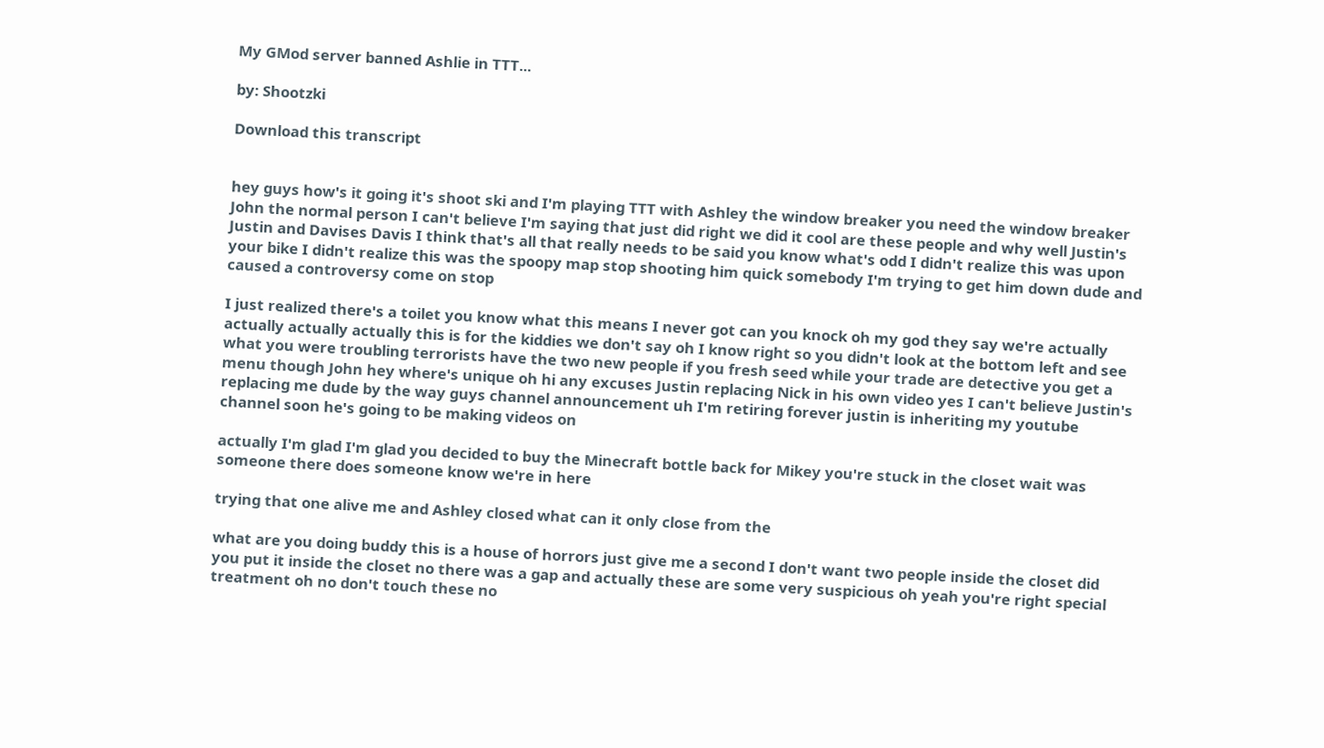My GMod server banned Ashlie in TTT...

by: Shootzki

Download this transcript


hey guys how's it going it's shoot ski and I'm playing TTT with Ashley the window breaker you need the window breaker John the normal person I can't believe I'm saying that just did right we did it cool are these people and why well Justin's Justin and Davises Davis I think that's all that really needs to be said you know what's odd I didn't realize this was upon your bike I didn't realize this was the spoopy map stop shooting him quick somebody I'm trying to get him down dude and caused a controversy come on stop

I just realized there's a toilet you know what this means I never got can you knock oh my god they say we're actually actually actually actually this is for the kiddies we don't say oh I know right so you didn't look at the bottom left and see what you were troubling terrorists have the two new people if you fresh seed while your trade are detective you get a menu though John hey where's unique oh hi any excuses Justin replacing Nick in his own video yes I can't believe Justin's replacing me dude by the way guys channel announcement uh I'm retiring forever justin is inheriting my youtube channel soon he's going to be making videos on

actually I'm glad I'm glad you decided to buy the Minecraft bottle back for Mikey you're stuck in the closet wait was someone there does someone know we're in here

trying that one alive me and Ashley closed what can it only close from the

what are you doing buddy this is a house of horrors just give me a second I don't want two people inside the closet did you put it inside the closet no there was a gap and actually these are some very suspicious oh yeah you're right special treatment oh no don't touch these no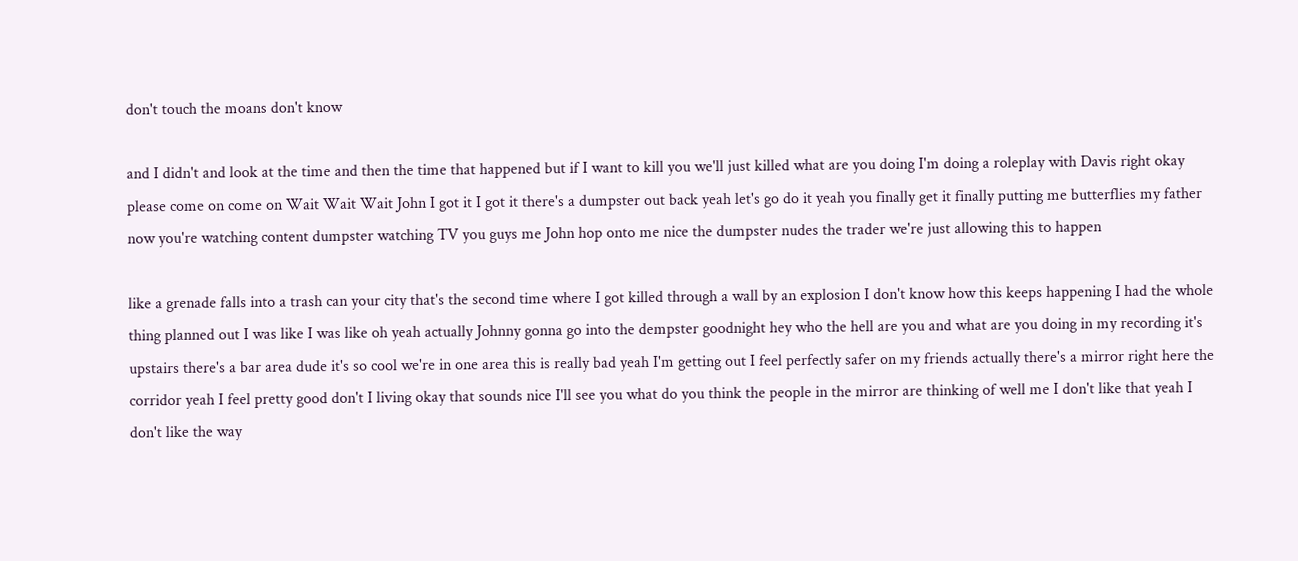don't touch the moans don't know

and I didn't and look at the time and then the time that happened but if I want to kill you we'll just killed what are you doing I'm doing a roleplay with Davis right okay please come on come on Wait Wait Wait John I got it I got it there's a dumpster out back yeah let's go do it yeah you finally get it finally putting me butterflies my father now you're watching content dumpster watching TV you guys me John hop onto me nice the dumpster nudes the trader we're just allowing this to happen

like a grenade falls into a trash can your city that's the second time where I got killed through a wall by an explosion I don't know how this keeps happening I had the whole thing planned out I was like I was like oh yeah actually Johnny gonna go into the dempster goodnight hey who the hell are you and what are you doing in my recording it's upstairs there's a bar area dude it's so cool we're in one area this is really bad yeah I'm getting out I feel perfectly safer on my friends actually there's a mirror right here the corridor yeah I feel pretty good don't I living okay that sounds nice I'll see you what do you think the people in the mirror are thinking of well me I don't like that yeah I don't like the way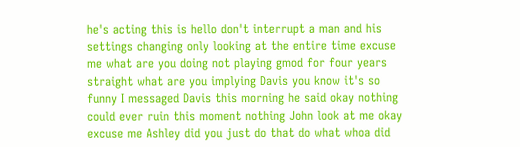he's acting this is hello don't interrupt a man and his settings changing only looking at the entire time excuse me what are you doing not playing gmod for four years straight what are you implying Davis you know it's so funny I messaged Davis this morning he said okay nothing could ever ruin this moment nothing John look at me okay excuse me Ashley did you just do that do what whoa did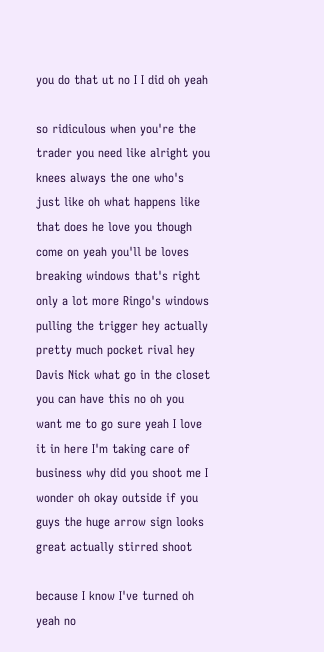you do that ut no I I did oh yeah

so ridiculous when you're the trader you need like alright you knees always the one who's just like oh what happens like that does he love you though come on yeah you'll be loves breaking windows that's right only a lot more Ringo's windows pulling the trigger hey actually pretty much pocket rival hey Davis Nick what go in the closet you can have this no oh you want me to go sure yeah I love it in here I'm taking care of business why did you shoot me I wonder oh okay outside if you guys the huge arrow sign looks great actually stirred shoot

because I know I've turned oh yeah no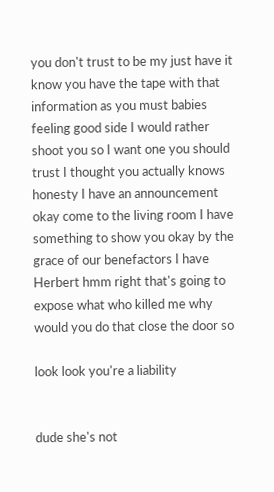you don't trust to be my just have it know you have the tape with that information as you must babies feeling good side I would rather shoot you so I want one you should trust I thought you actually knows honesty I have an announcement okay come to the living room I have something to show you okay by the grace of our benefactors I have Herbert hmm right that's going to expose what who killed me why would you do that close the door so

look look you're a liability


dude she's not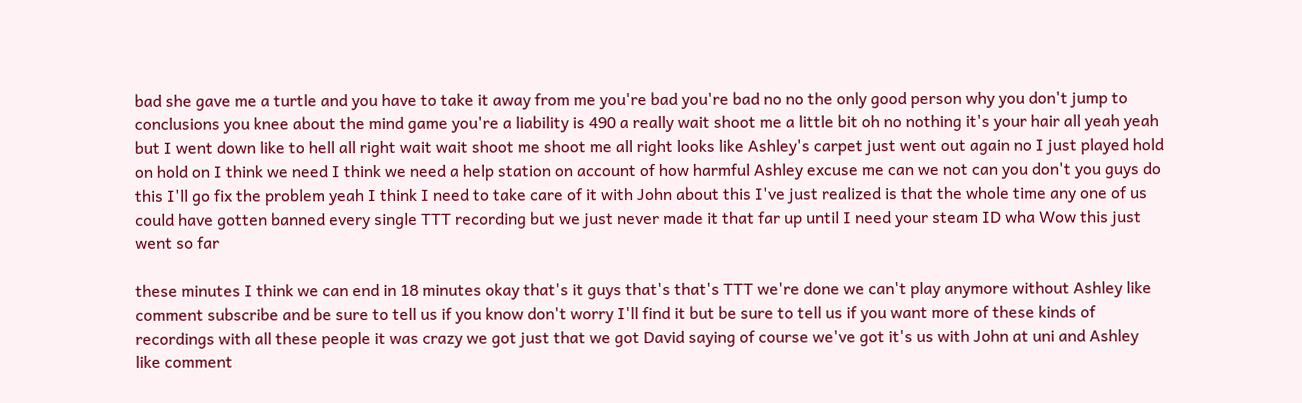bad she gave me a turtle and you have to take it away from me you're bad you're bad no no the only good person why you don't jump to conclusions you knee about the mind game you're a liability is 490 a really wait shoot me a little bit oh no nothing it's your hair all yeah yeah but I went down like to hell all right wait wait shoot me shoot me all right looks like Ashley's carpet just went out again no I just played hold on hold on I think we need I think we need a help station on account of how harmful Ashley excuse me can we not can you don't you guys do this I'll go fix the problem yeah I think I need to take care of it with John about this I've just realized is that the whole time any one of us could have gotten banned every single TTT recording but we just never made it that far up until I need your steam ID wha Wow this just went so far

these minutes I think we can end in 18 minutes okay that's it guys that's that's TTT we're done we can't play anymore without Ashley like comment subscribe and be sure to tell us if you know don't worry I'll find it but be sure to tell us if you want more of these kinds of recordings with all these people it was crazy we got just that we got David saying of course we've got it's us with John at uni and Ashley like comment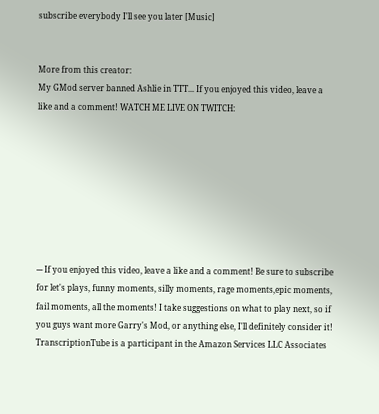subscribe everybody I'll see you later [Music]


More from this creator:
My GMod server banned Ashlie in TTT... If you enjoyed this video, leave a like and a comment! WATCH ME LIVE ON TWITCH:








--- If you enjoyed this video, leave a like and a comment! Be sure to subscribe for let's plays, funny moments, silly moments, rage moments,epic moments, fail moments, all the moments! I take suggestions on what to play next, so if you guys want more Garry's Mod, or anything else, I'll definitely consider it!
TranscriptionTube is a participant in the Amazon Services LLC Associates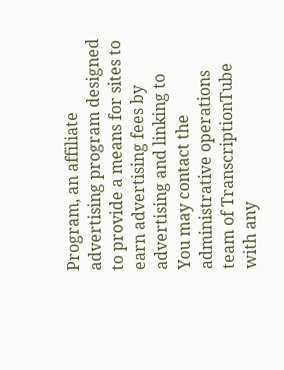Program, an affiliate advertising program designed to provide a means for sites to earn advertising fees by advertising and linking to
You may contact the administrative operations team of TranscriptionTube with any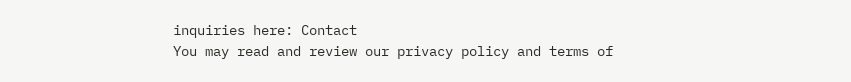inquiries here: Contact
You may read and review our privacy policy and terms of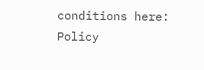conditions here: Policy